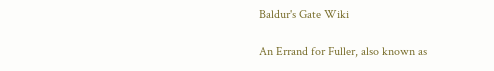Baldur's Gate Wiki

An Errand for Fuller, also known as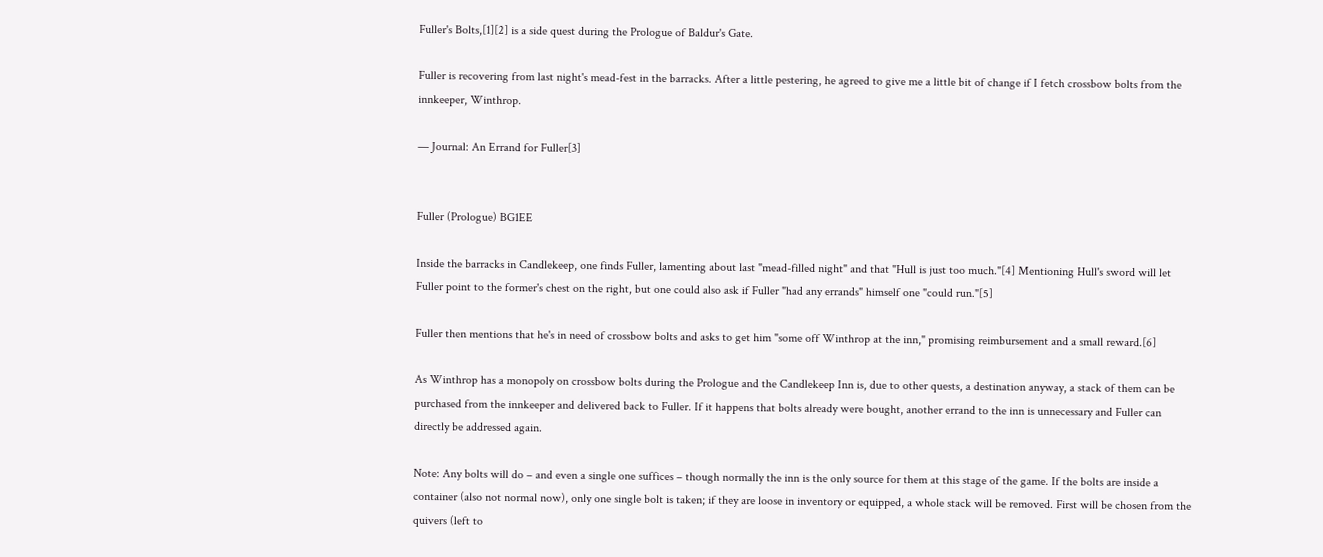Fuller's Bolts,[1][2] is a side quest during the Prologue of Baldur's Gate.

Fuller is recovering from last night's mead-fest in the barracks. After a little pestering, he agreed to give me a little bit of change if I fetch crossbow bolts from the innkeeper, Winthrop.

— Journal: An Errand for Fuller[3]


Fuller (Prologue) BG1EE

Inside the barracks in Candlekeep, one finds Fuller, lamenting about last "mead-filled night" and that "Hull is just too much."[4] Mentioning Hull's sword will let Fuller point to the former's chest on the right, but one could also ask if Fuller "had any errands" himself one "could run."[5]

Fuller then mentions that he's in need of crossbow bolts and asks to get him "some off Winthrop at the inn," promising reimbursement and a small reward.[6]

As Winthrop has a monopoly on crossbow bolts during the Prologue and the Candlekeep Inn is, due to other quests, a destination anyway, a stack of them can be purchased from the innkeeper and delivered back to Fuller. If it happens that bolts already were bought, another errand to the inn is unnecessary and Fuller can directly be addressed again.

Note: Any bolts will do – and even a single one suffices – though normally the inn is the only source for them at this stage of the game. If the bolts are inside a container (also not normal now), only one single bolt is taken; if they are loose in inventory or equipped, a whole stack will be removed. First will be chosen from the quivers (left to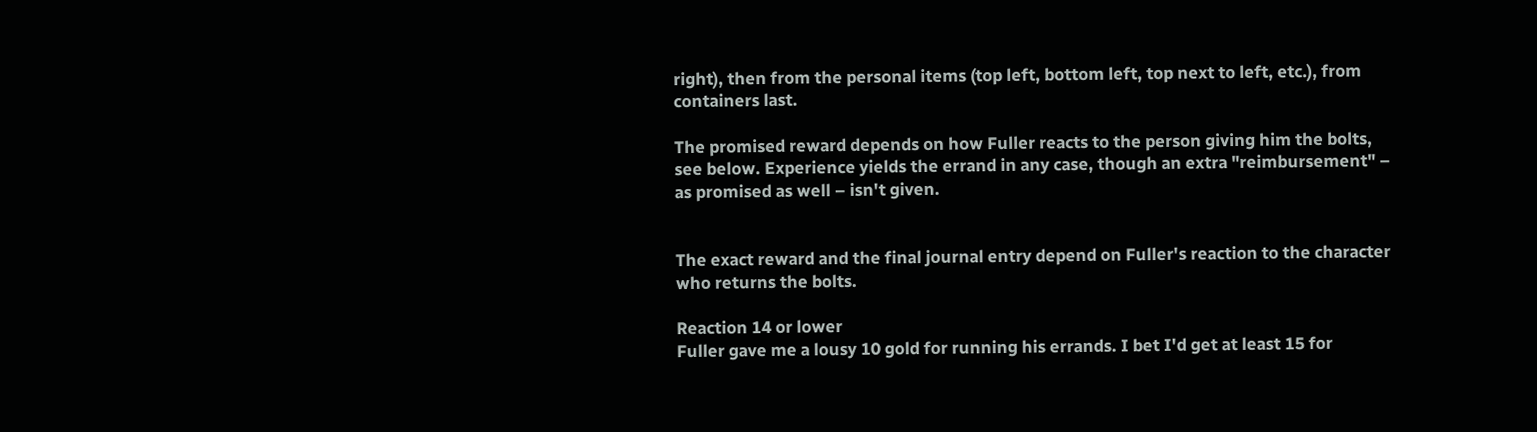right), then from the personal items (top left, bottom left, top next to left, etc.), from containers last.

The promised reward depends on how Fuller reacts to the person giving him the bolts, see below. Experience yields the errand in any case, though an extra "reimbursement" – as promised as well – isn't given.


The exact reward and the final journal entry depend on Fuller's reaction to the character who returns the bolts.

Reaction 14 or lower
Fuller gave me a lousy 10 gold for running his errands. I bet I'd get at least 15 for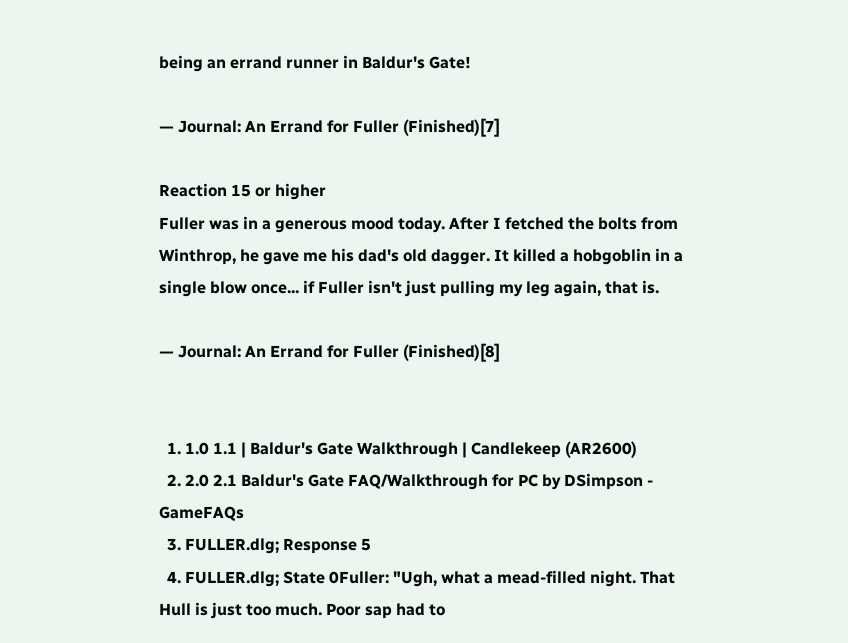being an errand runner in Baldur's Gate!

— Journal: An Errand for Fuller (Finished)[7]

Reaction 15 or higher
Fuller was in a generous mood today. After I fetched the bolts from Winthrop, he gave me his dad's old dagger. It killed a hobgoblin in a single blow once... if Fuller isn't just pulling my leg again, that is.

— Journal: An Errand for Fuller (Finished)[8]


  1. 1.0 1.1 | Baldur's Gate Walkthrough | Candlekeep (AR2600)
  2. 2.0 2.1 Baldur's Gate FAQ/Walkthrough for PC by DSimpson - GameFAQs
  3. FULLER.dlg; Response 5
  4. FULLER.dlg; State 0Fuller: "Ugh, what a mead-filled night. That Hull is just too much. Poor sap had to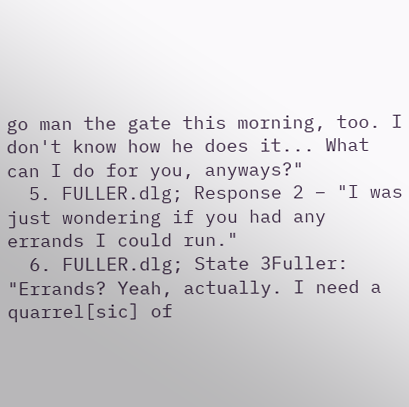go man the gate this morning, too. I don't know how he does it... What can I do for you, anyways?"
  5. FULLER.dlg; Response 2 – "I was just wondering if you had any errands I could run."
  6. FULLER.dlg; State 3Fuller: "Errands? Yeah, actually. I need a quarrel[sic] of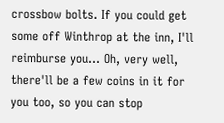crossbow bolts. If you could get some off Winthrop at the inn, I'll reimburse you... Oh, very well, there'll be a few coins in it for you too, so you can stop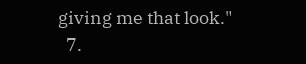giving me that look."
  7.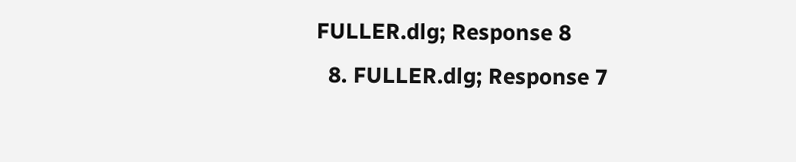FULLER.dlg; Response 8
  8. FULLER.dlg; Response 7